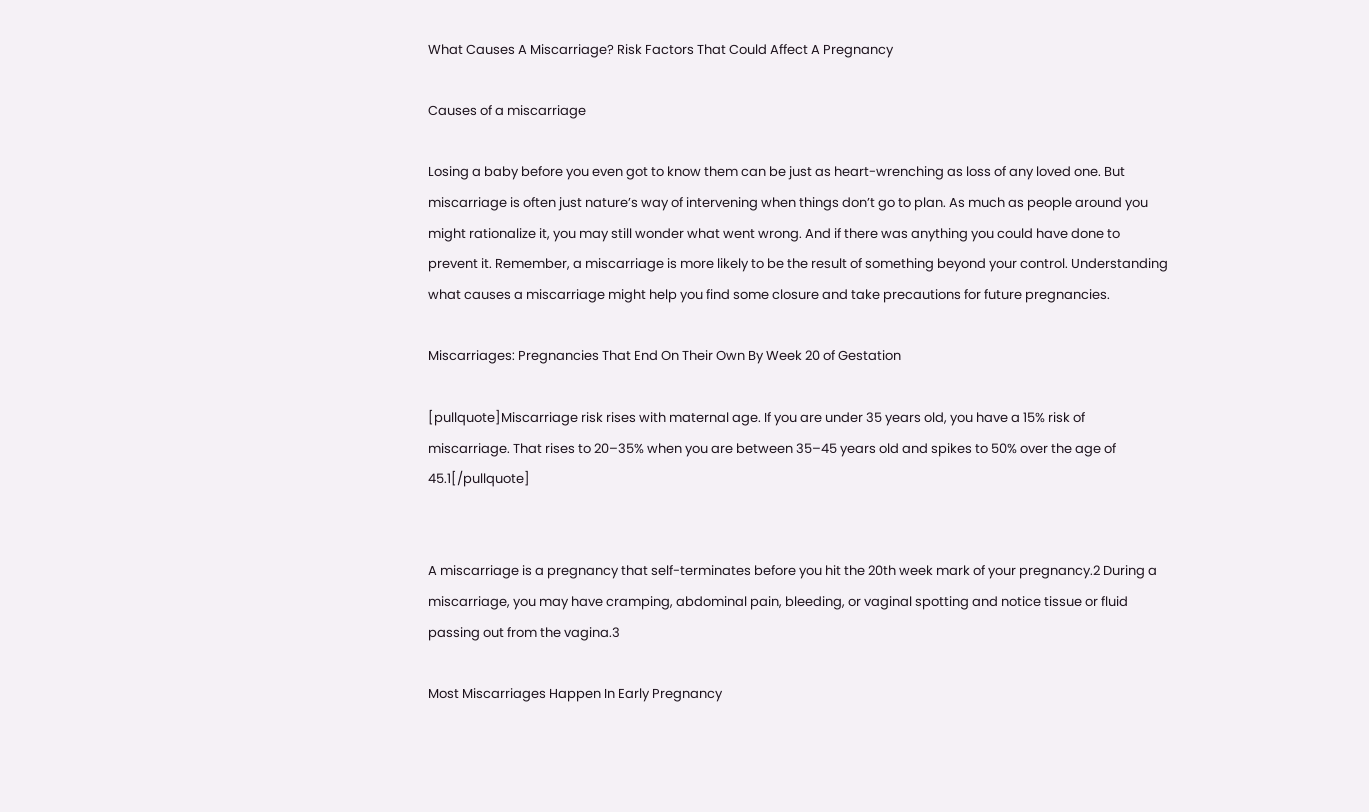What Causes A Miscarriage? Risk Factors That Could Affect A Pregnancy

Causes of a miscarriage

Losing a baby before you even got to know them can be just as heart-wrenching as loss of any loved one. But miscarriage is often just nature’s way of intervening when things don’t go to plan. As much as people around you might rationalize it, you may still wonder what went wrong. And if there was anything you could have done to prevent it. Remember, a miscarriage is more likely to be the result of something beyond your control. Understanding what causes a miscarriage might help you find some closure and take precautions for future pregnancies.

Miscarriages: Pregnancies That End On Their Own By Week 20 of Gestation

[pullquote]Miscarriage risk rises with maternal age. If you are under 35 years old, you have a 15% risk of miscarriage. That rises to 20–35% when you are between 35–45 years old and spikes to 50% over the age of 45.1[/pullquote]


A miscarriage is a pregnancy that self-terminates before you hit the 20th week mark of your pregnancy.2 During a miscarriage, you may have cramping, abdominal pain, bleeding, or vaginal spotting and notice tissue or fluid passing out from the vagina.3

Most Miscarriages Happen In Early Pregnancy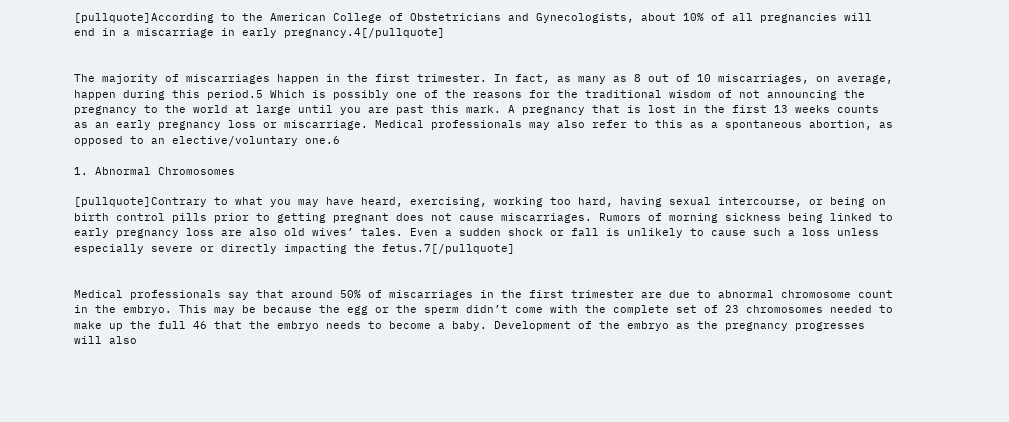[pullquote]According to the American College of Obstetricians and Gynecologists, about 10% of all pregnancies will end in a miscarriage in early pregnancy.4[/pullquote]


The majority of miscarriages happen in the first trimester. In fact, as many as 8 out of 10 miscarriages, on average, happen during this period.5 Which is possibly one of the reasons for the traditional wisdom of not announcing the pregnancy to the world at large until you are past this mark. A pregnancy that is lost in the first 13 weeks counts as an early pregnancy loss or miscarriage. Medical professionals may also refer to this as a spontaneous abortion, as opposed to an elective/voluntary one.6

1. Abnormal Chromosomes

[pullquote]Contrary to what you may have heard, exercising, working too hard, having sexual intercourse, or being on birth control pills prior to getting pregnant does not cause miscarriages. Rumors of morning sickness being linked to early pregnancy loss are also old wives’ tales. Even a sudden shock or fall is unlikely to cause such a loss unless especially severe or directly impacting the fetus.7[/pullquote]


Medical professionals say that around 50% of miscarriages in the first trimester are due to abnormal chromosome count in the embryo. This may be because the egg or the sperm didn’t come with the complete set of 23 chromosomes needed to make up the full 46 that the embryo needs to become a baby. Development of the embryo as the pregnancy progresses will also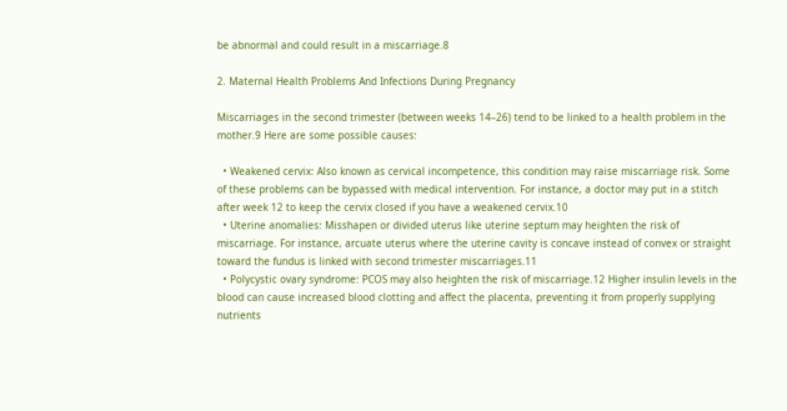be abnormal and could result in a miscarriage.8

2. Maternal Health Problems And Infections During Pregnancy

Miscarriages in the second trimester (between weeks 14–26) tend to be linked to a health problem in the mother.9 Here are some possible causes:

  • Weakened cervix: Also known as cervical incompetence, this condition may raise miscarriage risk. Some of these problems can be bypassed with medical intervention. For instance, a doctor may put in a stitch after week 12 to keep the cervix closed if you have a weakened cervix.10
  • Uterine anomalies: Misshapen or divided uterus like uterine septum may heighten the risk of miscarriage. For instance, arcuate uterus where the uterine cavity is concave instead of convex or straight toward the fundus is linked with second trimester miscarriages.11
  • Polycystic ovary syndrome: PCOS may also heighten the risk of miscarriage.12 Higher insulin levels in the blood can cause increased blood clotting and affect the placenta, preventing it from properly supplying nutrients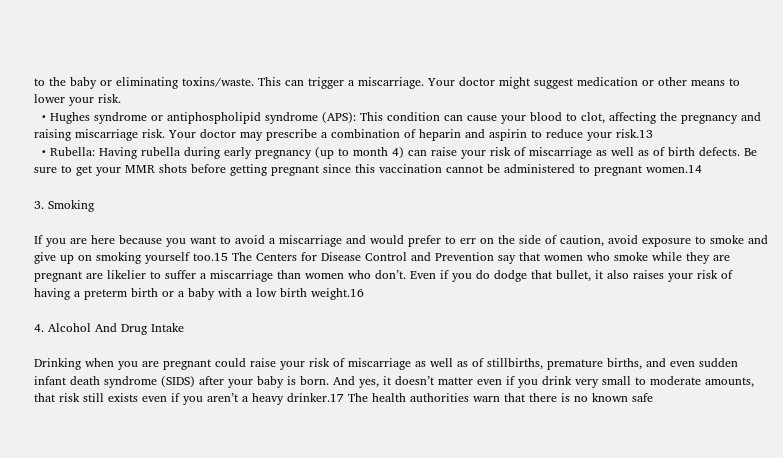to the baby or eliminating toxins/waste. This can trigger a miscarriage. Your doctor might suggest medication or other means to lower your risk.
  • Hughes syndrome or antiphospholipid syndrome (APS): This condition can cause your blood to clot, affecting the pregnancy and raising miscarriage risk. Your doctor may prescribe a combination of heparin and aspirin to reduce your risk.13
  • Rubella: Having rubella during early pregnancy (up to month 4) can raise your risk of miscarriage as well as of birth defects. Be sure to get your MMR shots before getting pregnant since this vaccination cannot be administered to pregnant women.14

3. Smoking

If you are here because you want to avoid a miscarriage and would prefer to err on the side of caution, avoid exposure to smoke and give up on smoking yourself too.15 The Centers for Disease Control and Prevention say that women who smoke while they are pregnant are likelier to suffer a miscarriage than women who don’t. Even if you do dodge that bullet, it also raises your risk of having a preterm birth or a baby with a low birth weight.16

4. Alcohol And Drug Intake

Drinking when you are pregnant could raise your risk of miscarriage as well as of stillbirths, premature births, and even sudden infant death syndrome (SIDS) after your baby is born. And yes, it doesn’t matter even if you drink very small to moderate amounts, that risk still exists even if you aren’t a heavy drinker.17 The health authorities warn that there is no known safe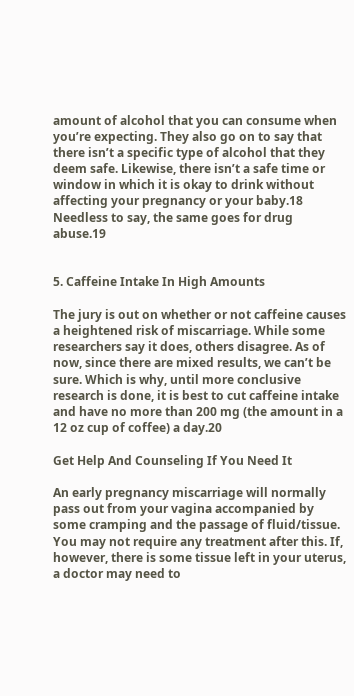amount of alcohol that you can consume when you’re expecting. They also go on to say that there isn’t a specific type of alcohol that they deem safe. Likewise, there isn’t a safe time or window in which it is okay to drink without affecting your pregnancy or your baby.18 Needless to say, the same goes for drug abuse.19


5. Caffeine Intake In High Amounts

The jury is out on whether or not caffeine causes a heightened risk of miscarriage. While some researchers say it does, others disagree. As of now, since there are mixed results, we can’t be sure. Which is why, until more conclusive research is done, it is best to cut caffeine intake and have no more than 200 mg (the amount in a 12 oz cup of coffee) a day.20

Get Help And Counseling If You Need It

An early pregnancy miscarriage will normally pass out from your vagina accompanied by some cramping and the passage of fluid/tissue. You may not require any treatment after this. If, however, there is some tissue left in your uterus, a doctor may need to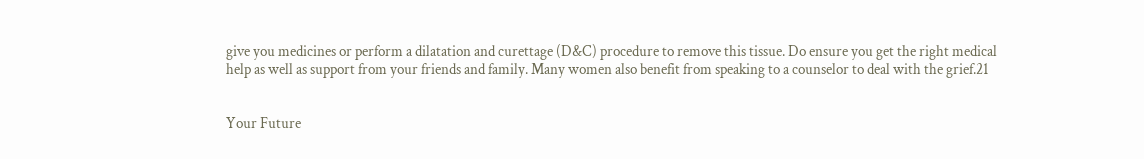give you medicines or perform a dilatation and curettage (D&C) procedure to remove this tissue. Do ensure you get the right medical help as well as support from your friends and family. Many women also benefit from speaking to a counselor to deal with the grief.21


Your Future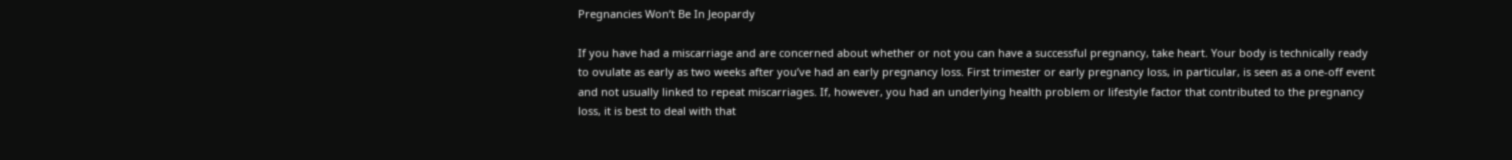Pregnancies Won’t Be In Jeopardy

If you have had a miscarriage and are concerned about whether or not you can have a successful pregnancy, take heart. Your body is technically ready to ovulate as early as two weeks after you’ve had an early pregnancy loss. First trimester or early pregnancy loss, in particular, is seen as a one-off event and not usually linked to repeat miscarriages. If, however, you had an underlying health problem or lifestyle factor that contributed to the pregnancy loss, it is best to deal with that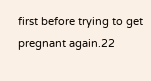first before trying to get pregnant again.22